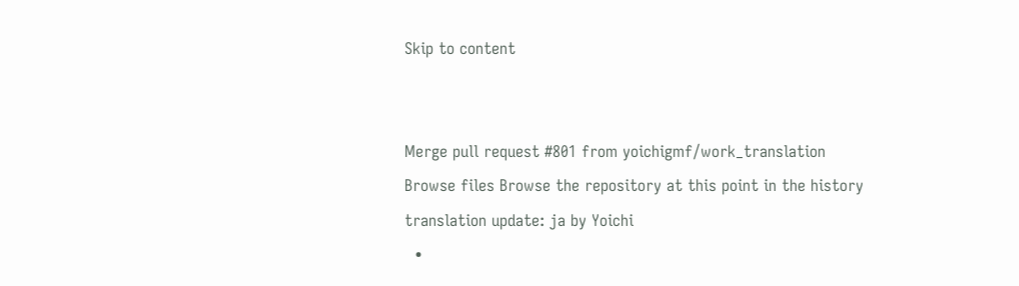Skip to content


Merge pull request #801 from yoichigmf/work_translation
Browse files Browse the repository at this point in the history
translation update: ja by Yoichi
  •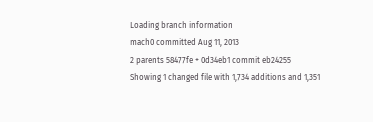Loading branch information
mach0 committed Aug 11, 2013
2 parents 58477fe + 0d34eb1 commit eb24255
Showing 1 changed file with 1,734 additions and 1,351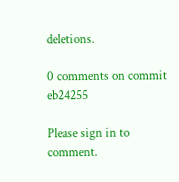deletions.

0 comments on commit eb24255

Please sign in to comment.